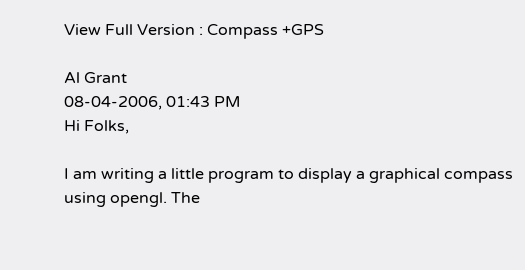View Full Version : Compass +GPS

Al Grant
08-04-2006, 01:43 PM
Hi Folks,

I am writing a little program to display a graphical compass using opengl. The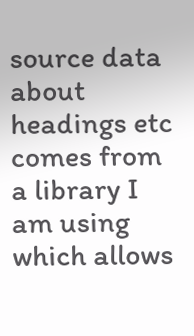source data about headings etc comes from a library I am using which allows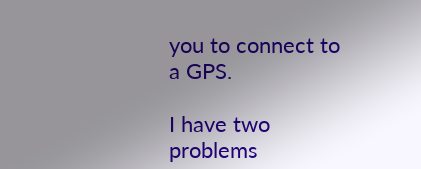you to connect to a GPS.

I have two problems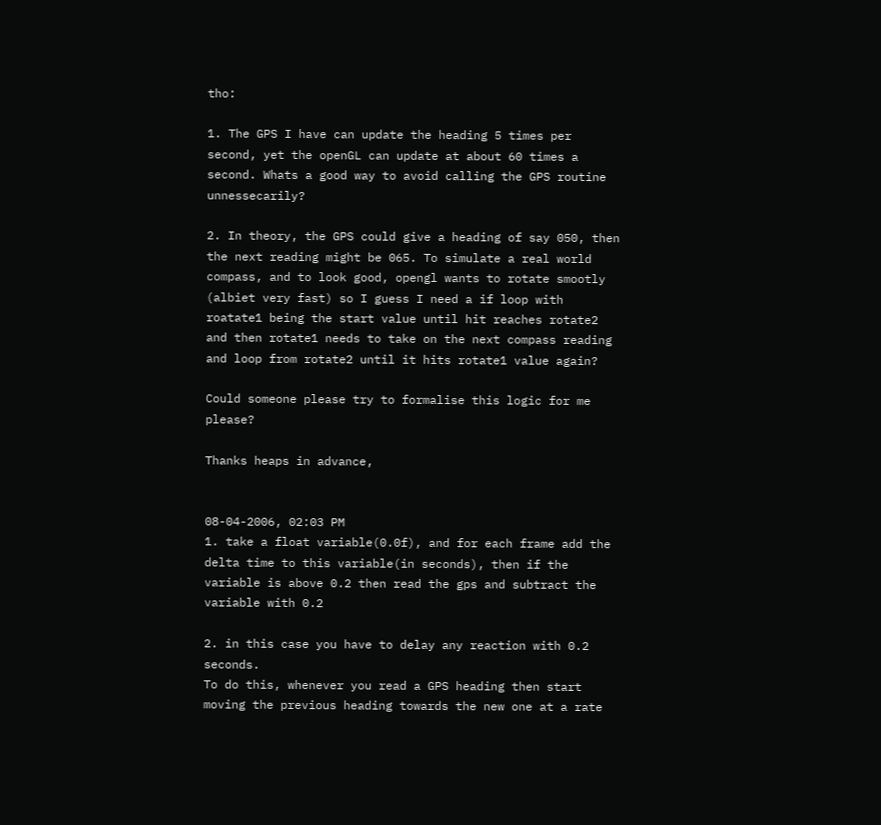tho:

1. The GPS I have can update the heading 5 times per second, yet the openGL can update at about 60 times a second. Whats a good way to avoid calling the GPS routine unnessecarily?

2. In theory, the GPS could give a heading of say 050, then the next reading might be 065. To simulate a real world compass, and to look good, opengl wants to rotate smootly (albiet very fast) so I guess I need a if loop with roatate1 being the start value until hit reaches rotate2 and then rotate1 needs to take on the next compass reading and loop from rotate2 until it hits rotate1 value again?

Could someone please try to formalise this logic for me please?

Thanks heaps in advance,


08-04-2006, 02:03 PM
1. take a float variable(0.0f), and for each frame add the delta time to this variable(in seconds), then if the variable is above 0.2 then read the gps and subtract the variable with 0.2

2. in this case you have to delay any reaction with 0.2 seconds.
To do this, whenever you read a GPS heading then start moving the previous heading towards the new one at a rate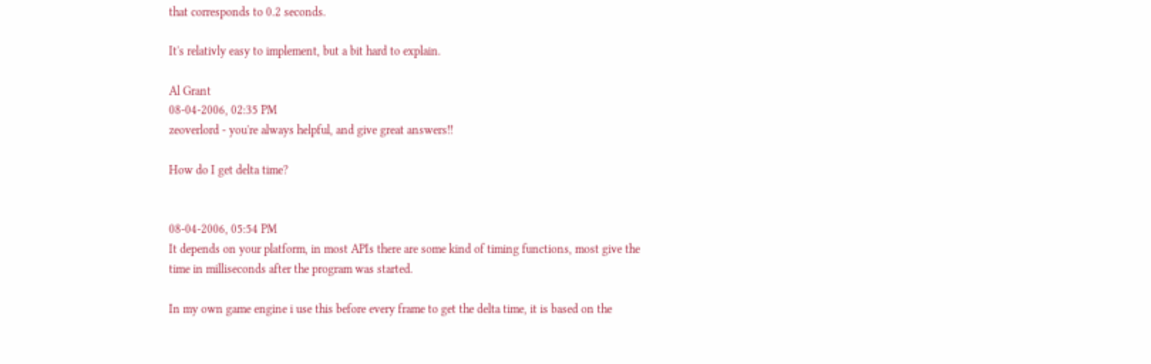that corresponds to 0.2 seconds.

It's relativly easy to implement, but a bit hard to explain.

Al Grant
08-04-2006, 02:35 PM
zeoverlord - you're always helpful, and give great answers!!

How do I get delta time?


08-04-2006, 05:54 PM
It depends on your platform, in most APIs there are some kind of timing functions, most give the time in milliseconds after the program was started.

In my own game engine i use this before every frame to get the delta time, it is based on the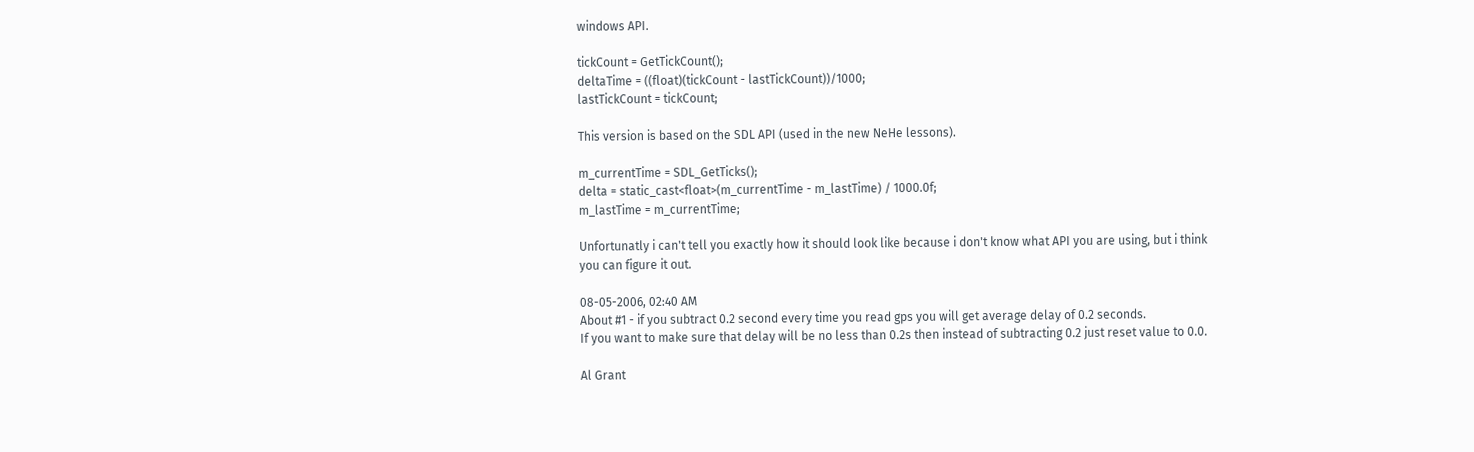windows API.

tickCount = GetTickCount();
deltaTime = ((float)(tickCount - lastTickCount))/1000;
lastTickCount = tickCount;

This version is based on the SDL API (used in the new NeHe lessons).

m_currentTime = SDL_GetTicks();
delta = static_cast<float>(m_currentTime - m_lastTime) / 1000.0f;
m_lastTime = m_currentTime;

Unfortunatly i can't tell you exactly how it should look like because i don't know what API you are using, but i think you can figure it out.

08-05-2006, 02:40 AM
About #1 - if you subtract 0.2 second every time you read gps you will get average delay of 0.2 seconds.
If you want to make sure that delay will be no less than 0.2s then instead of subtracting 0.2 just reset value to 0.0.

Al Grant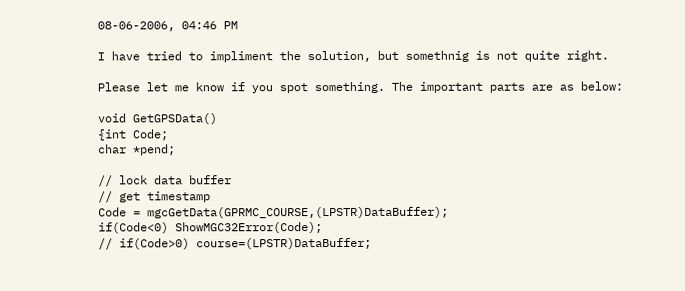08-06-2006, 04:46 PM

I have tried to impliment the solution, but somethnig is not quite right.

Please let me know if you spot something. The important parts are as below:

void GetGPSData()
{int Code;
char *pend;

// lock data buffer
// get timestamp
Code = mgcGetData(GPRMC_COURSE,(LPSTR)DataBuffer);
if(Code<0) ShowMGC32Error(Code);
// if(Code>0) course=(LPSTR)DataBuffer;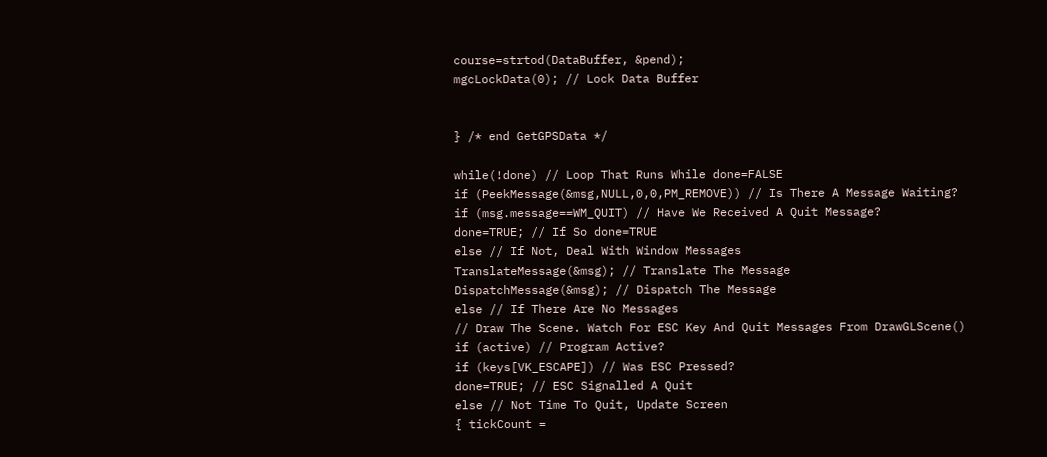course=strtod(DataBuffer, &pend);
mgcLockData(0); // Lock Data Buffer


} /* end GetGPSData */

while(!done) // Loop That Runs While done=FALSE
if (PeekMessage(&msg,NULL,0,0,PM_REMOVE)) // Is There A Message Waiting?
if (msg.message==WM_QUIT) // Have We Received A Quit Message?
done=TRUE; // If So done=TRUE
else // If Not, Deal With Window Messages
TranslateMessage(&msg); // Translate The Message
DispatchMessage(&msg); // Dispatch The Message
else // If There Are No Messages
// Draw The Scene. Watch For ESC Key And Quit Messages From DrawGLScene()
if (active) // Program Active?
if (keys[VK_ESCAPE]) // Was ESC Pressed?
done=TRUE; // ESC Signalled A Quit
else // Not Time To Quit, Update Screen
{ tickCount =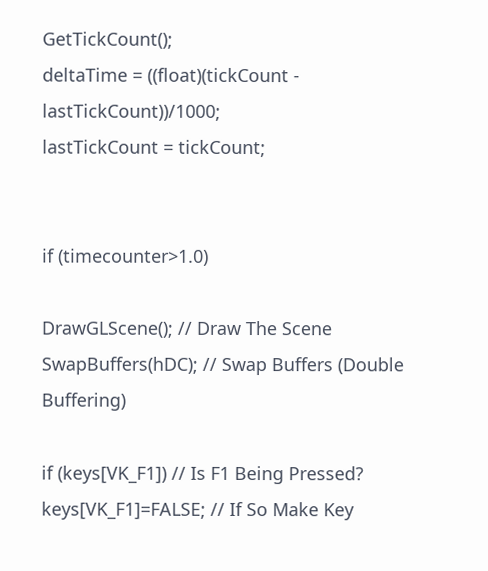GetTickCount();
deltaTime = ((float)(tickCount - lastTickCount))/1000;
lastTickCount = tickCount;


if (timecounter>1.0)

DrawGLScene(); // Draw The Scene
SwapBuffers(hDC); // Swap Buffers (Double Buffering)

if (keys[VK_F1]) // Is F1 Being Pressed?
keys[VK_F1]=FALSE; // If So Make Key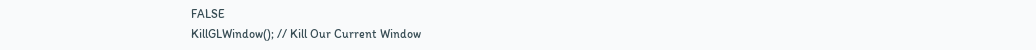FALSE
KillGLWindow(); // Kill Our Current Window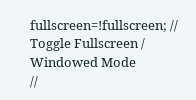fullscreen=!fullscreen; // Toggle Fullscreen / Windowed Mode
//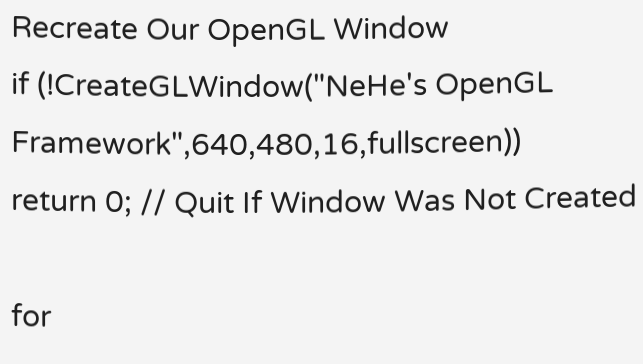Recreate Our OpenGL Window
if (!CreateGLWindow("NeHe's OpenGL Framework",640,480,16,fullscreen))
return 0; // Quit If Window Was Not Created

for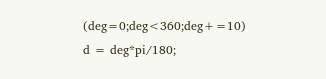(deg=0;deg<360;deg+=10)
d = deg*pi/180;